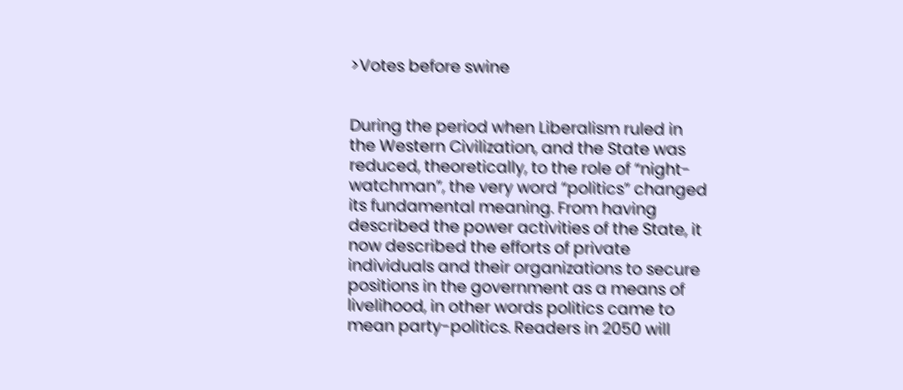>Votes before swine


During the period when Liberalism ruled in the Western Civilization, and the State was reduced, theoretically, to the role of “night-watchman”, the very word “politics” changed its fundamental meaning. From having described the power activities of the State, it now described the efforts of private individuals and their organizations to secure positions in the government as a means of livelihood, in other words politics came to mean party-politics. Readers in 2050 will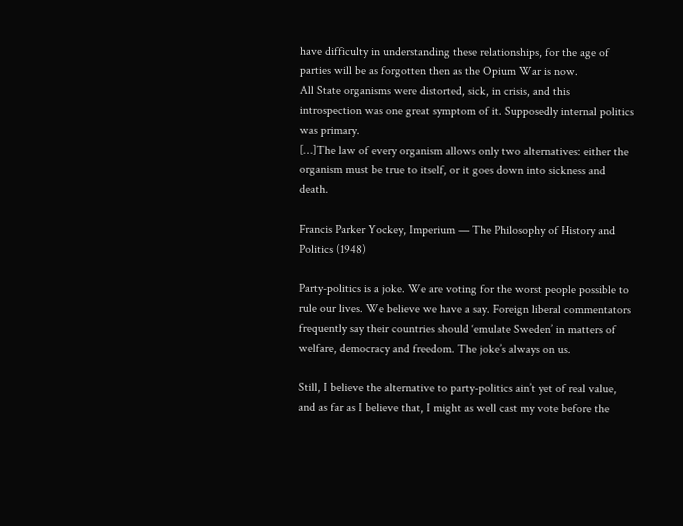have difficulty in understanding these relationships, for the age of parties will be as forgotten then as the Opium War is now.
All State organisms were distorted, sick, in crisis, and this introspection was one great symptom of it. Supposedly internal politics was primary.
[…]The law of every organism allows only two alternatives: either the organism must be true to itself, or it goes down into sickness and death.

Francis Parker Yockey, Imperium — The Philosophy of History and Politics (1948)

Party-politics is a joke. We are voting for the worst people possible to rule our lives. We believe we have a say. Foreign liberal commentators frequently say their countries should ‘emulate Sweden’ in matters of welfare, democracy and freedom. The joke’s always on us.

Still, I believe the alternative to party-politics ain’t yet of real value, and as far as I believe that, I might as well cast my vote before the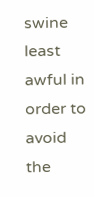swine least awful in order to avoid the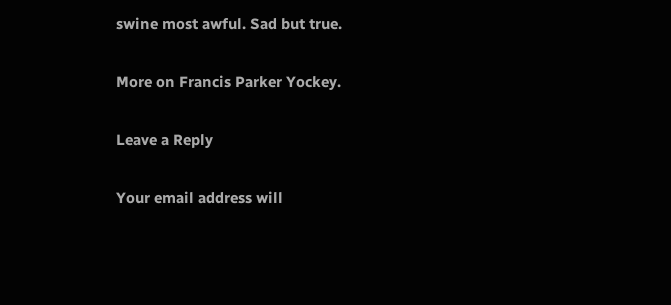swine most awful. Sad but true.

More on Francis Parker Yockey.

Leave a Reply

Your email address will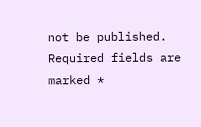not be published. Required fields are marked *